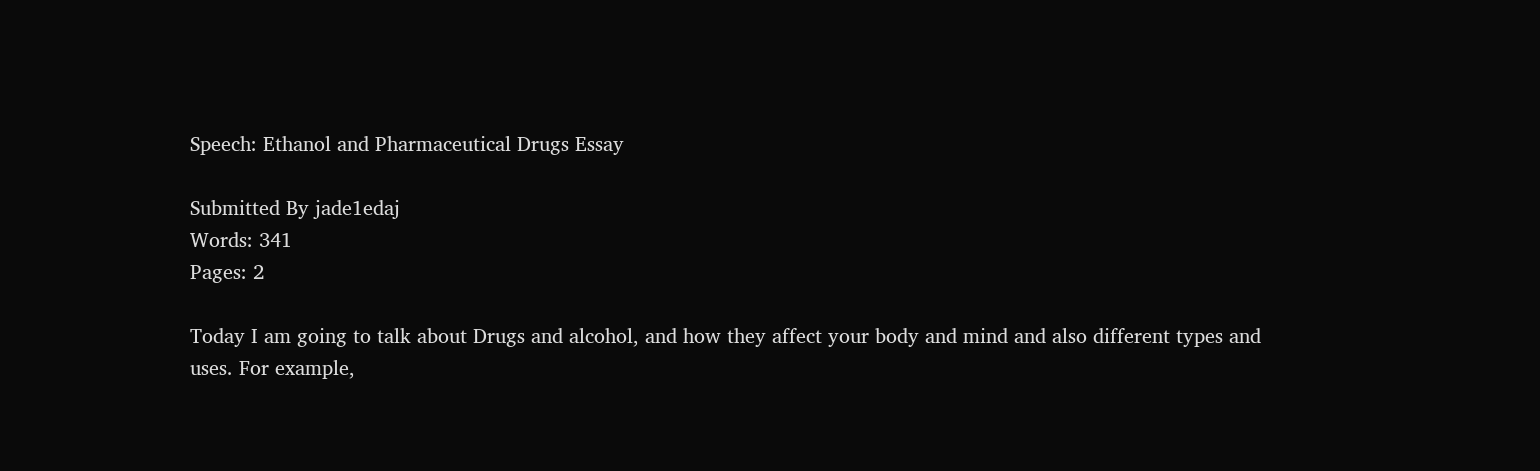Speech: Ethanol and Pharmaceutical Drugs Essay

Submitted By jade1edaj
Words: 341
Pages: 2

Today I am going to talk about Drugs and alcohol, and how they affect your body and mind and also different types and uses. For example,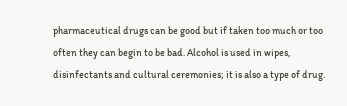pharmaceutical drugs can be good but if taken too much or too often they can begin to be bad. Alcohol is used in wipes, disinfectants and cultural ceremonies; it is also a type of drug.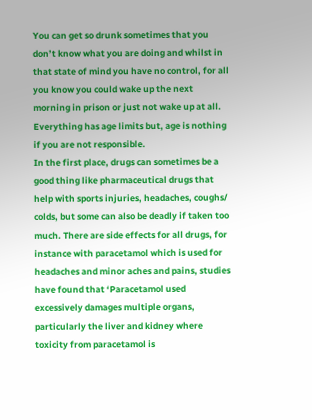You can get so drunk sometimes that you don’t know what you are doing and whilst in that state of mind you have no control, for all you know you could wake up the next morning in prison or just not wake up at all. Everything has age limits but, age is nothing if you are not responsible.
In the first place, drugs can sometimes be a good thing like pharmaceutical drugs that help with sports injuries, headaches, coughs/ colds, but some can also be deadly if taken too much. There are side effects for all drugs, for instance with paracetamol which is used for headaches and minor aches and pains, studies have found that ‘Paracetamol used excessively damages multiple organs, particularly the liver and kidney where toxicity from paracetamol is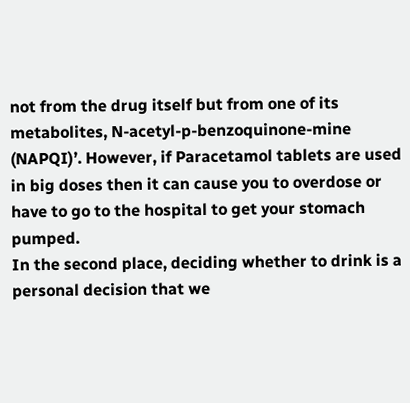not from the drug itself but from one of its metabolites, N-acetyl-p-benzoquinone-mine (NAPQI)’. However, if Paracetamol tablets are used in big doses then it can cause you to overdose or have to go to the hospital to get your stomach pumped.
In the second place, deciding whether to drink is a personal decision that we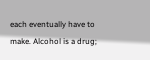each eventually have to make. Alcohol is a drug;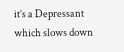it’s a Depressant which slows down